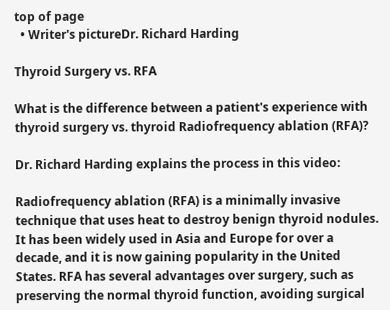top of page
  • Writer's pictureDr. Richard Harding

Thyroid Surgery vs. RFA

What is the difference between a patient's experience with thyroid surgery vs. thyroid Radiofrequency ablation (RFA)?

Dr. Richard Harding explains the process in this video:

Radiofrequency ablation (RFA) is a minimally invasive technique that uses heat to destroy benign thyroid nodules. It has been widely used in Asia and Europe for over a decade, and it is now gaining popularity in the United States. RFA has several advantages over surgery, such as preserving the normal thyroid function, avoiding surgical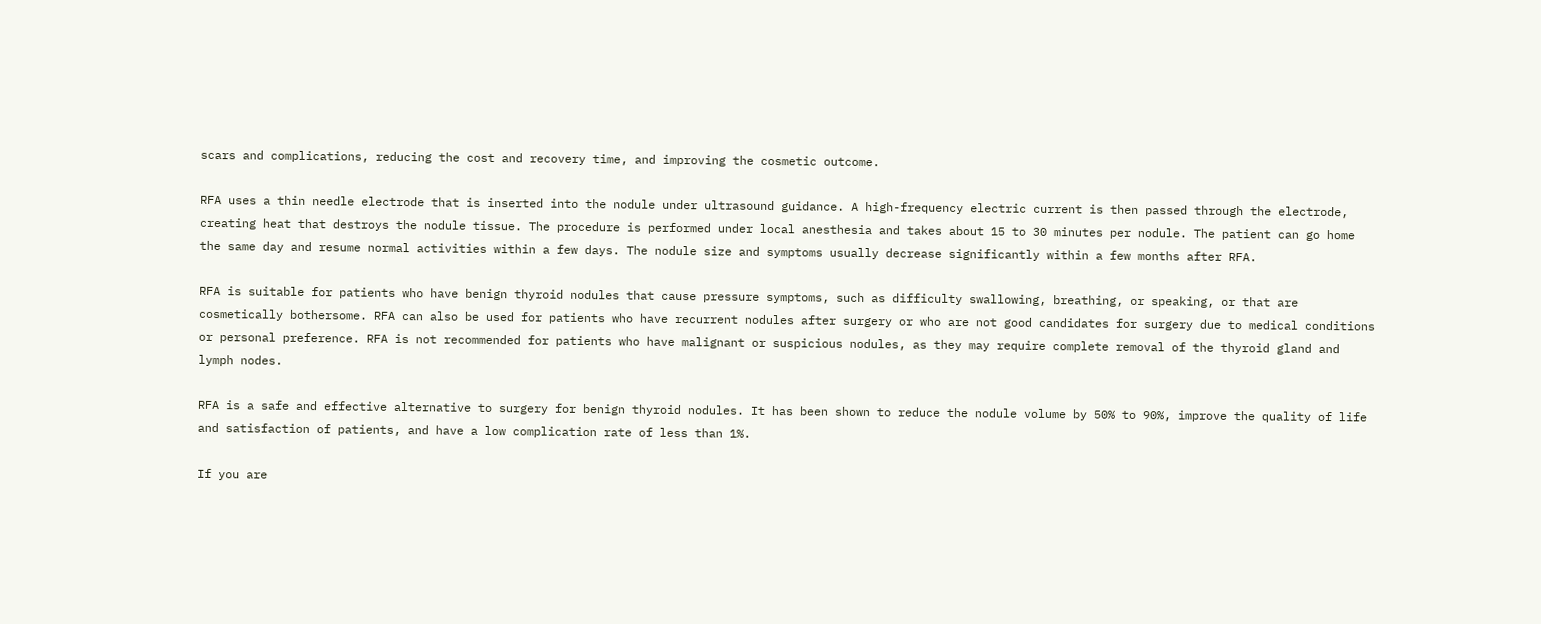scars and complications, reducing the cost and recovery time, and improving the cosmetic outcome.

RFA uses a thin needle electrode that is inserted into the nodule under ultrasound guidance. A high-frequency electric current is then passed through the electrode, creating heat that destroys the nodule tissue. The procedure is performed under local anesthesia and takes about 15 to 30 minutes per nodule. The patient can go home the same day and resume normal activities within a few days. The nodule size and symptoms usually decrease significantly within a few months after RFA.

RFA is suitable for patients who have benign thyroid nodules that cause pressure symptoms, such as difficulty swallowing, breathing, or speaking, or that are cosmetically bothersome. RFA can also be used for patients who have recurrent nodules after surgery or who are not good candidates for surgery due to medical conditions or personal preference. RFA is not recommended for patients who have malignant or suspicious nodules, as they may require complete removal of the thyroid gland and lymph nodes.

RFA is a safe and effective alternative to surgery for benign thyroid nodules. It has been shown to reduce the nodule volume by 50% to 90%, improve the quality of life and satisfaction of patients, and have a low complication rate of less than 1%.

If you are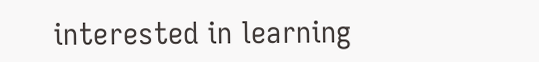interested in learning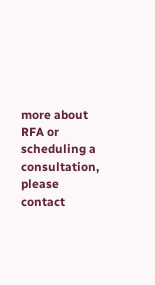more about RFA or scheduling a consultation, please contact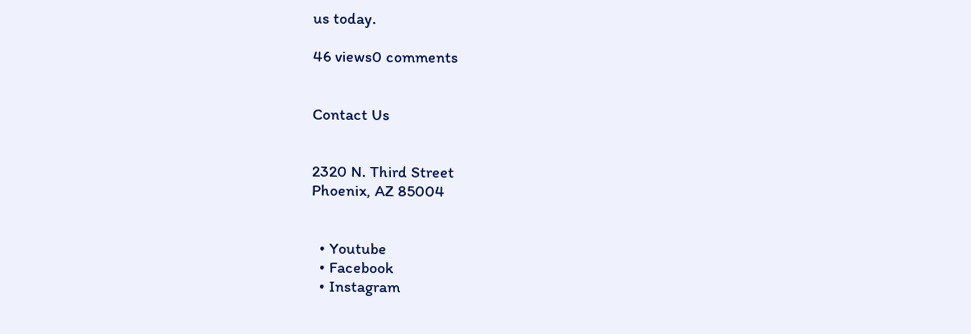us today.

46 views0 comments


Contact Us


2320 N. Third Street
Phoenix, AZ 85004


  • Youtube
  • Facebook
  • Instagram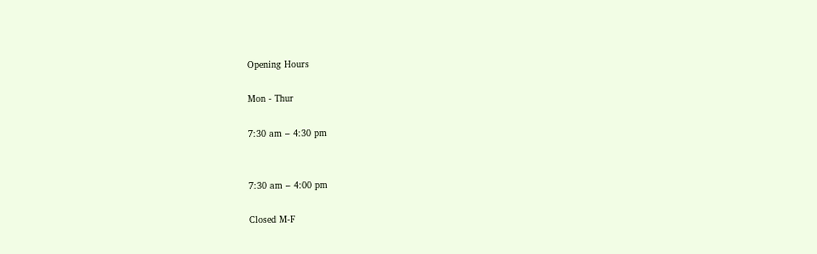Opening Hours

Mon - Thur

7:30 am – 4:30 pm


7:30 am – 4:00 pm

Closed M-F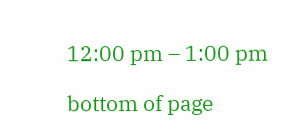12:00 pm – 1:00 pm

bottom of page